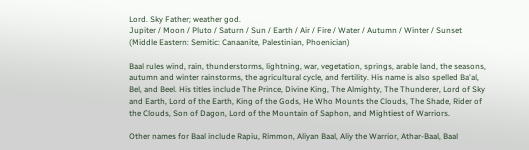Lord. Sky Father; weather god.
Jupiter / Moon / Pluto / Saturn / Sun / Earth / Air / Fire / Water / Autumn / Winter / Sunset
(Middle Eastern: Semitic: Canaanite, Palestinian, Phoenician)

Baal rules wind, rain, thunderstorms, lightning, war, vegetation, springs, arable land, the seasons, autumn and winter rainstorms, the agricultural cycle, and fertility. His name is also spelled Ba'al, Bel, and Beel. His titles include The Prince, Divine King, The Almighty, The Thunderer, Lord of Sky and Earth, Lord of the Earth, King of the Gods, He Who Mounts the Clouds, The Shade, Rider of the Clouds, Son of Dagon, Lord of the Mountain of Saphon, and Mightiest of Warriors.

Other names for Baal include Rapiu, Rimmon, Aliyan Baal, Aliy the Warrior, Athar-Baal, Baal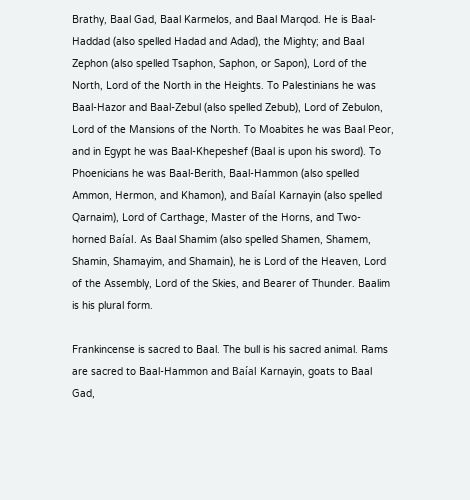Brathy, Baal Gad, Baal Karmelos, and Baal Marqod. He is Baal-Haddad (also spelled Hadad and Adad), the Mighty; and Baal Zephon (also spelled Tsaphon, Saphon, or Sapon), Lord of the North, Lord of the North in the Heights. To Palestinians he was Baal-Hazor and Baal-Zebul (also spelled Zebub), Lord of Zebulon, Lord of the Mansions of the North. To Moabites he was Baal Peor, and in Egypt he was Baal-Khepeshef (Baal is upon his sword). To Phoenicians he was Baal-Berith, Baal-Hammon (also spelled Ammon, Hermon, and Khamon), and Baíal Karnayin (also spelled Qarnaim), Lord of Carthage, Master of the Horns, and Two-horned Baíal. As Baal Shamim (also spelled Shamen, Shamem, Shamin, Shamayim, and Shamain), he is Lord of the Heaven, Lord of the Assembly, Lord of the Skies, and Bearer of Thunder. Baalim is his plural form.

Frankincense is sacred to Baal. The bull is his sacred animal. Rams are sacred to Baal-Hammon and Baíal Karnayin, goats to Baal Gad,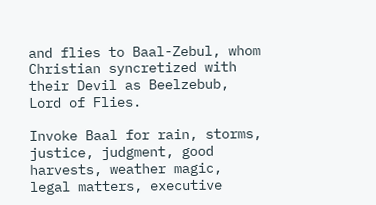and flies to Baal-Zebul, whom Christian syncretized with their Devil as Beelzebub, Lord of Flies.

Invoke Baal for rain, storms, justice, judgment, good harvests, weather magic, legal matters, executive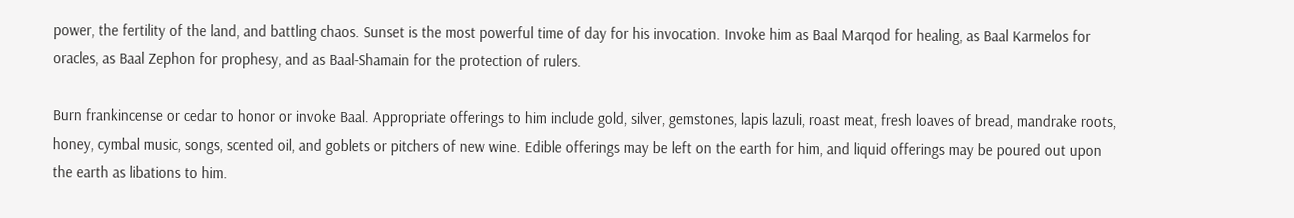power, the fertility of the land, and battling chaos. Sunset is the most powerful time of day for his invocation. Invoke him as Baal Marqod for healing, as Baal Karmelos for oracles, as Baal Zephon for prophesy, and as Baal-Shamain for the protection of rulers.

Burn frankincense or cedar to honor or invoke Baal. Appropriate offerings to him include gold, silver, gemstones, lapis lazuli, roast meat, fresh loaves of bread, mandrake roots, honey, cymbal music, songs, scented oil, and goblets or pitchers of new wine. Edible offerings may be left on the earth for him, and liquid offerings may be poured out upon the earth as libations to him.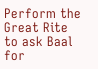Perform the Great Rite to ask Baal for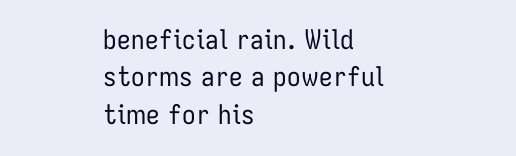beneficial rain. Wild storms are a powerful time for his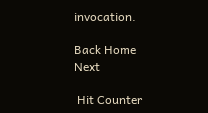invocation.

Back Home Next

 Hit Counter